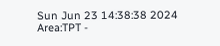Sun Jun 23 14:38:38 2024
Area:TPT -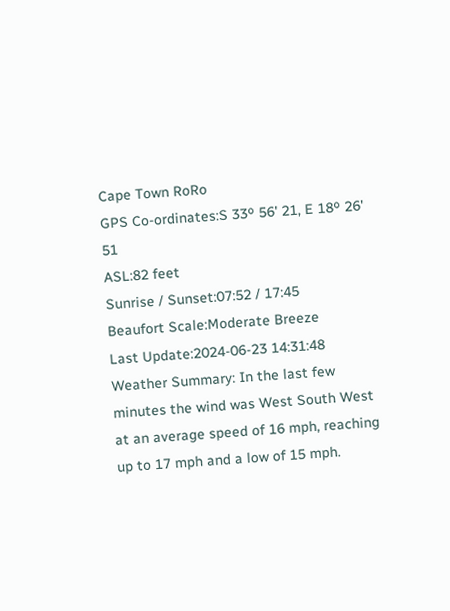Cape Town RoRo
GPS Co-ordinates:S 33º 56' 21, E 18º 26' 51
ASL:82 feet
Sunrise / Sunset:07:52 / 17:45
Beaufort Scale:Moderate Breeze
Last Update:2024-06-23 14:31:48
Weather Summary: In the last few minutes the wind was West South West at an average speed of 16 mph, reaching up to 17 mph and a low of 15 mph.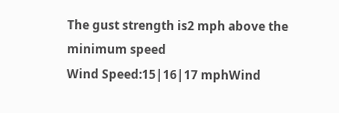The gust strength is2 mph above the minimum speed
Wind Speed:15|16|17 mphWind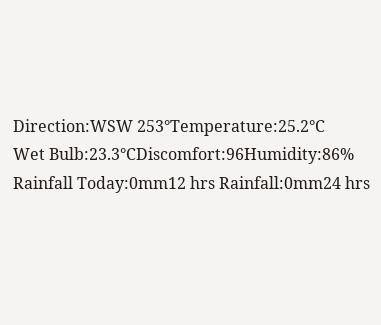Direction:WSW 253°Temperature:25.2°C
Wet Bulb:23.3°CDiscomfort:96Humidity:86%
Rainfall Today:0mm12 hrs Rainfall:0mm24 hrs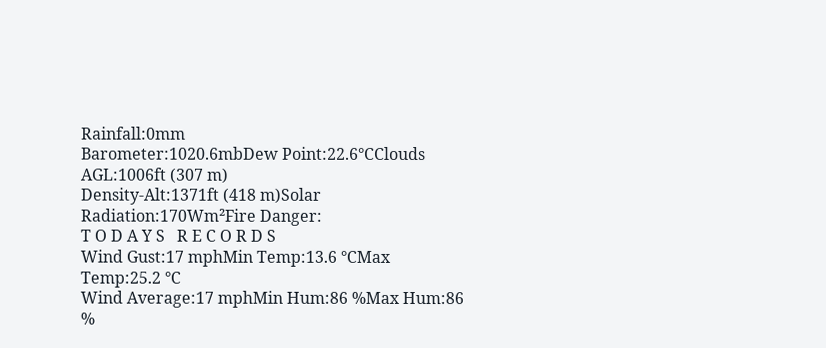Rainfall:0mm
Barometer:1020.6mbDew Point:22.6°CClouds AGL:1006ft (307 m)
Density-Alt:1371ft (418 m)Solar Radiation:170Wm²Fire Danger:
T O D A Y S   R E C O R D S
Wind Gust:17 mphMin Temp:13.6 °CMax Temp:25.2 °C
Wind Average:17 mphMin Hum:86 %Max Hum:86 %